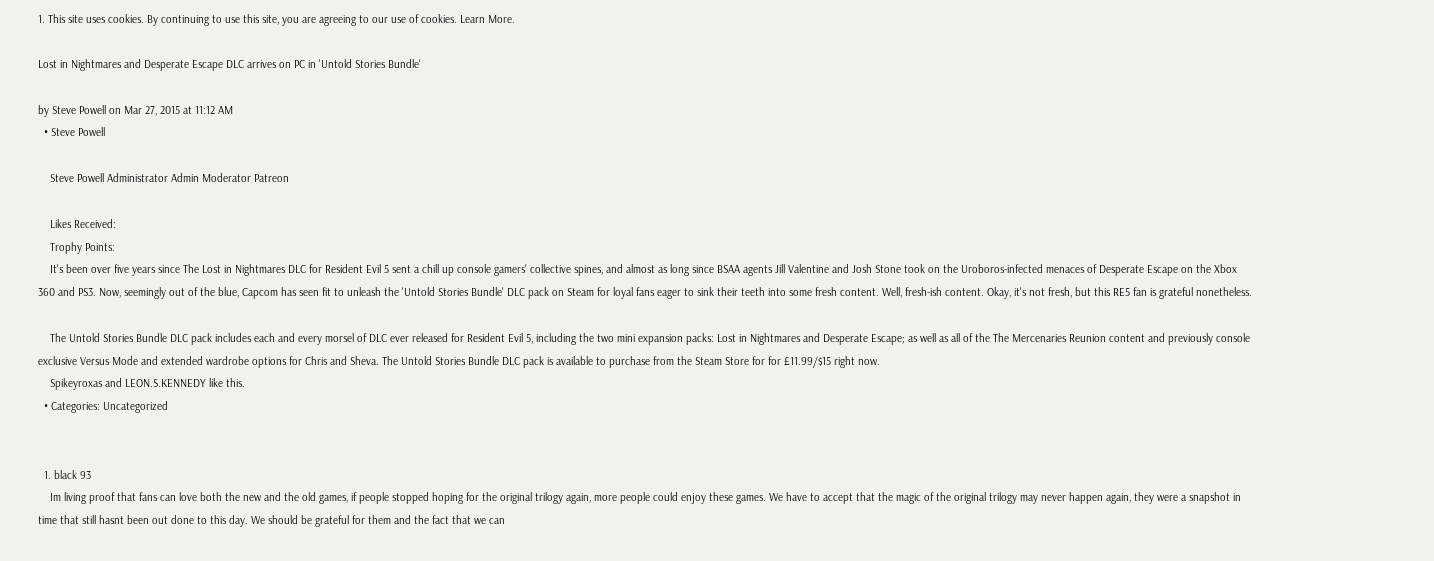1. This site uses cookies. By continuing to use this site, you are agreeing to our use of cookies. Learn More.

Lost in Nightmares and Desperate Escape DLC arrives on PC in 'Untold Stories Bundle'

by Steve Powell on Mar 27, 2015 at 11:12 AM
  • Steve Powell

    Steve Powell Administrator Admin Moderator Patreon

    Likes Received:
    Trophy Points:
    It's been over five years since The Lost in Nightmares DLC for Resident Evil 5 sent a chill up console gamers' collective spines, and almost as long since BSAA agents Jill Valentine and Josh Stone took on the Uroboros-infected menaces of Desperate Escape on the Xbox 360 and PS3. Now, seemingly out of the blue, Capcom has seen fit to unleash the 'Untold Stories Bundle' DLC pack on Steam for loyal fans eager to sink their teeth into some fresh content. Well, fresh-ish content. Okay, it's not fresh, but this RE5 fan is grateful nonetheless.

    The Untold Stories Bundle DLC pack includes each and every morsel of DLC ever released for Resident Evil 5, including the two mini expansion packs: Lost in Nightmares and Desperate Escape; as well as all of the The Mercenaries Reunion content and previously console exclusive Versus Mode and extended wardrobe options for Chris and Sheva. The Untold Stories Bundle DLC pack is available to purchase from the Steam Store for for £11.99/$15 right now.
    Spikeyroxas and LEON.S.KENNEDY like this.
  • Categories: Uncategorized


  1. black 93
    Im living proof that fans can love both the new and the old games, if people stopped hoping for the original trilogy again, more people could enjoy these games. We have to accept that the magic of the original trilogy may never happen again, they were a snapshot in time that still hasnt been out done to this day. We should be grateful for them and the fact that we can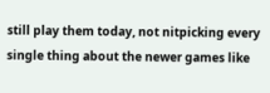still play them today, not nitpicking every single thing about the newer games like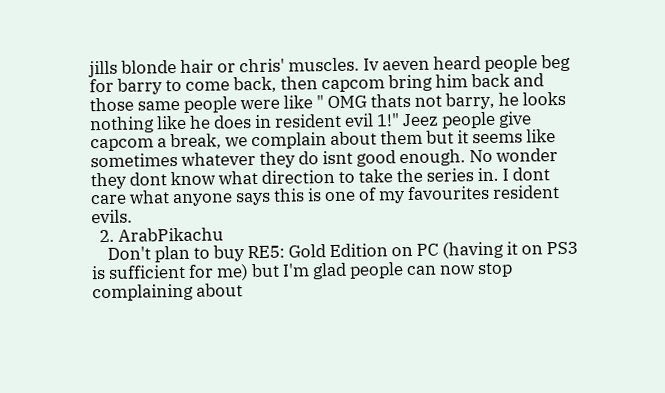jills blonde hair or chris' muscles. Iv aeven heard people beg for barry to come back, then capcom bring him back and those same people were like " OMG thats not barry, he looks nothing like he does in resident evil 1!" Jeez people give capcom a break, we complain about them but it seems like sometimes whatever they do isnt good enough. No wonder they dont know what direction to take the series in. I dont care what anyone says this is one of my favourites resident evils.
  2. ArabPikachu
    Don't plan to buy RE5: Gold Edition on PC (having it on PS3 is sufficient for me) but I'm glad people can now stop complaining about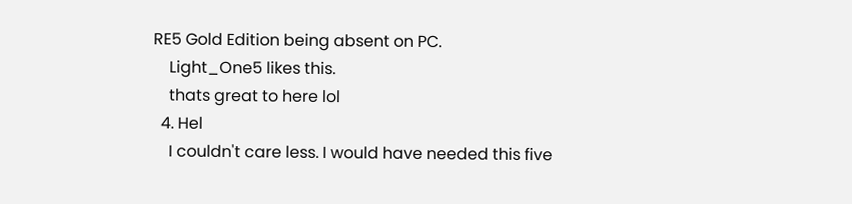RE5 Gold Edition being absent on PC.
    Light_One5 likes this.
    thats great to here lol
  4. Hel
    I couldn't care less. I would have needed this five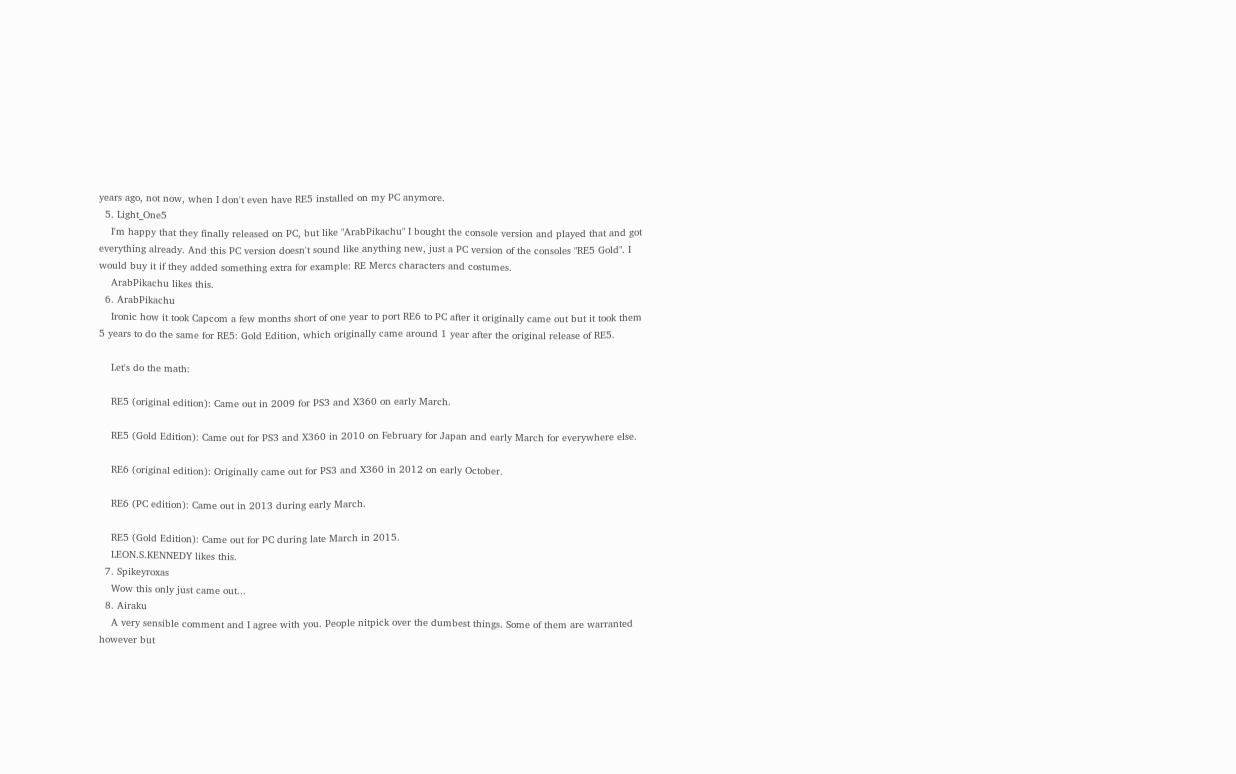years ago, not now, when I don't even have RE5 installed on my PC anymore.
  5. Light_One5
    I'm happy that they finally released on PC, but like "ArabPikachu" I bought the console version and played that and got everything already. And this PC version doesn't sound like anything new, just a PC version of the consoles "RE5 Gold". I would buy it if they added something extra for example: RE Mercs characters and costumes.
    ArabPikachu likes this.
  6. ArabPikachu
    Ironic how it took Capcom a few months short of one year to port RE6 to PC after it originally came out but it took them 5 years to do the same for RE5: Gold Edition, which originally came around 1 year after the original release of RE5.

    Let's do the math:

    RE5 (original edition): Came out in 2009 for PS3 and X360 on early March.

    RE5 (Gold Edition): Came out for PS3 and X360 in 2010 on February for Japan and early March for everywhere else.

    RE6 (original edition): Originally came out for PS3 and X360 in 2012 on early October.

    RE6 (PC edition): Came out in 2013 during early March.

    RE5 (Gold Edition): Came out for PC during late March in 2015.
    LEON.S.KENNEDY likes this.
  7. Spikeyroxas
    Wow this only just came out...
  8. Airaku
    A very sensible comment and I agree with you. People nitpick over the dumbest things. Some of them are warranted however but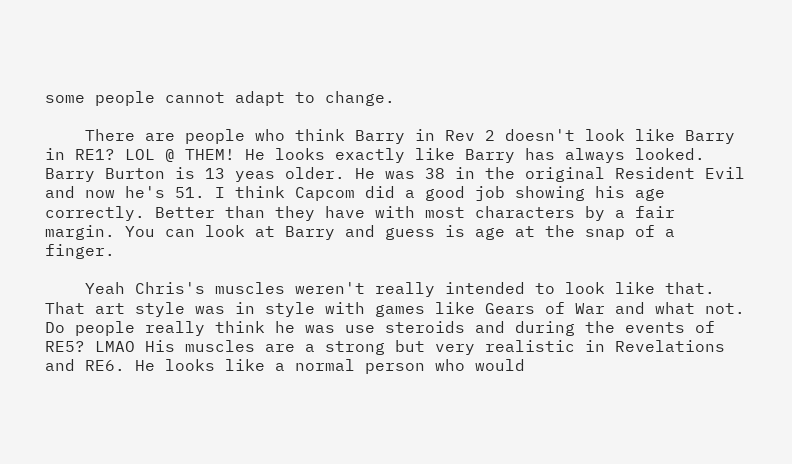some people cannot adapt to change.

    There are people who think Barry in Rev 2 doesn't look like Barry in RE1? LOL @ THEM! He looks exactly like Barry has always looked. Barry Burton is 13 yeas older. He was 38 in the original Resident Evil and now he's 51. I think Capcom did a good job showing his age correctly. Better than they have with most characters by a fair margin. You can look at Barry and guess is age at the snap of a finger.

    Yeah Chris's muscles weren't really intended to look like that. That art style was in style with games like Gears of War and what not. Do people really think he was use steroids and during the events of RE5? LMAO His muscles are a strong but very realistic in Revelations and RE6. He looks like a normal person who would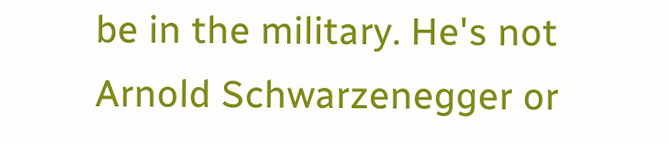be in the military. He's not Arnold Schwarzenegger or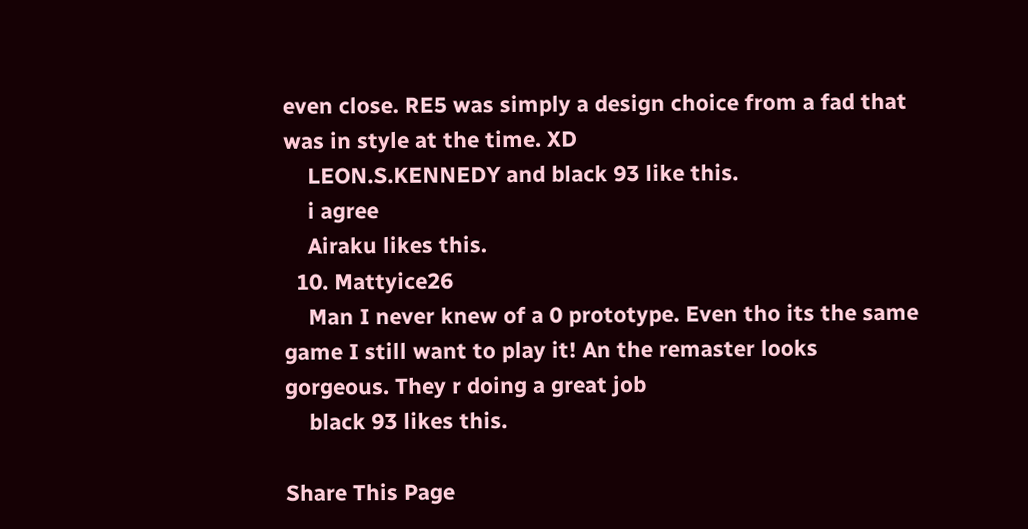even close. RE5 was simply a design choice from a fad that was in style at the time. XD
    LEON.S.KENNEDY and black 93 like this.
    i agree
    Airaku likes this.
  10. Mattyice26
    Man I never knew of a 0 prototype. Even tho its the same game I still want to play it! An the remaster looks gorgeous. They r doing a great job
    black 93 likes this.

Share This Page